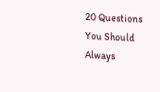20 Questions You Should Always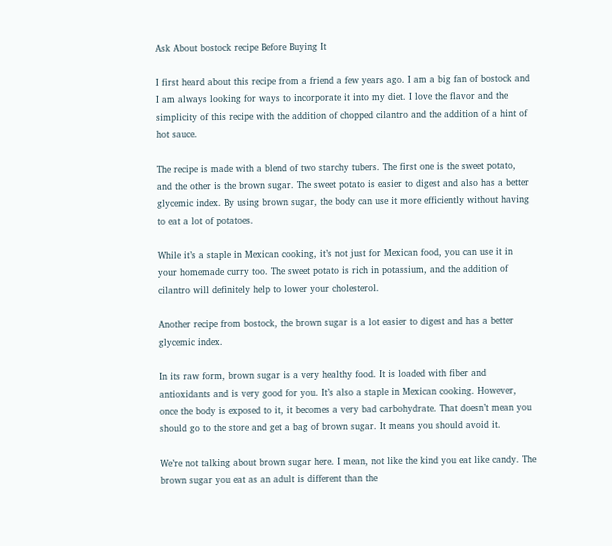Ask About bostock recipe Before Buying It

I first heard about this recipe from a friend a few years ago. I am a big fan of bostock and I am always looking for ways to incorporate it into my diet. I love the flavor and the simplicity of this recipe with the addition of chopped cilantro and the addition of a hint of hot sauce.

The recipe is made with a blend of two starchy tubers. The first one is the sweet potato, and the other is the brown sugar. The sweet potato is easier to digest and also has a better glycemic index. By using brown sugar, the body can use it more efficiently without having to eat a lot of potatoes.

While it’s a staple in Mexican cooking, it’s not just for Mexican food, you can use it in your homemade curry too. The sweet potato is rich in potassium, and the addition of cilantro will definitely help to lower your cholesterol.

Another recipe from bostock, the brown sugar is a lot easier to digest and has a better glycemic index.

In its raw form, brown sugar is a very healthy food. It is loaded with fiber and antioxidants and is very good for you. It’s also a staple in Mexican cooking. However, once the body is exposed to it, it becomes a very bad carbohydrate. That doesn’t mean you should go to the store and get a bag of brown sugar. It means you should avoid it.

We’re not talking about brown sugar here. I mean, not like the kind you eat like candy. The brown sugar you eat as an adult is different than the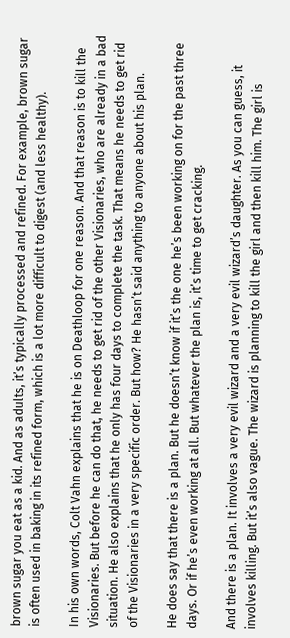brown sugar you eat as a kid. And as adults, it’s typically processed and refined. For example, brown sugar is often used in baking in its refined form, which is a lot more difficult to digest (and less healthy).

In his own words, Colt Vahn explains that he is on Deathloop for one reason. And that reason is to kill the Visionaries. But before he can do that, he needs to get rid of the other Visionaries, who are already in a bad situation. He also explains that he only has four days to complete the task. That means he needs to get rid of the Visionaries in a very specific order. But how? He hasn’t said anything to anyone about his plan.

He does say that there is a plan. But he doesn’t know if it’s the one he’s been working on for the past three days. Or if he’s even working at all. But whatever the plan is, it’s time to get cracking.

And there is a plan. It involves a very evil wizard and a very evil wizard’s daughter. As you can guess, it involves killing. But it’s also vague. The wizard is planning to kill the girl and then kill him. The girl is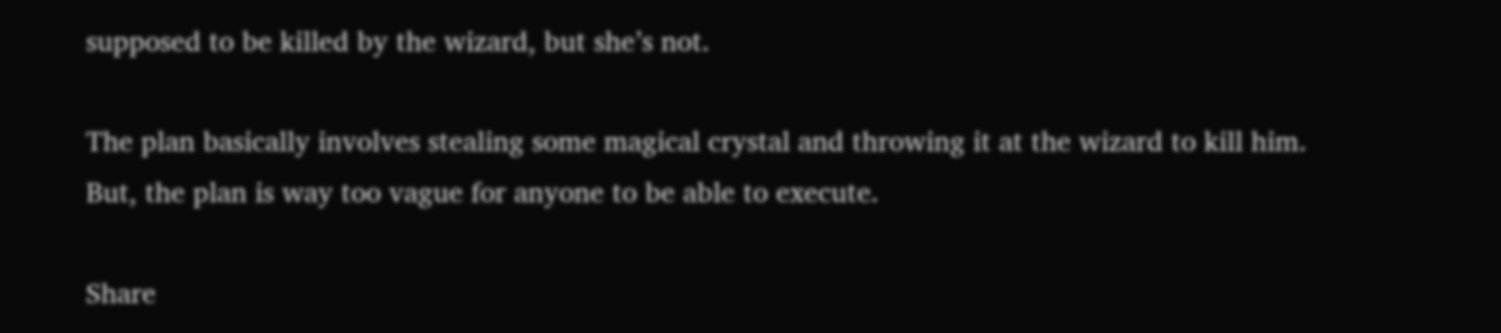supposed to be killed by the wizard, but she’s not.

The plan basically involves stealing some magical crystal and throwing it at the wizard to kill him. But, the plan is way too vague for anyone to be able to execute.

Share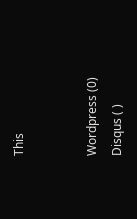This


Wordpress (0)
Disqus ( )